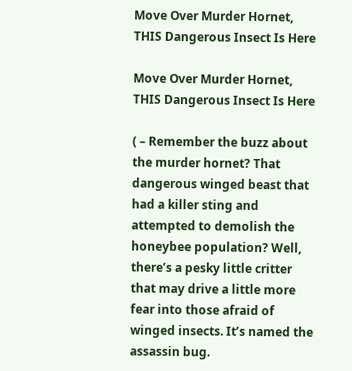Move Over Murder Hornet, THIS Dangerous Insect Is Here

Move Over Murder Hornet, THIS Dangerous Insect Is Here

( – Remember the buzz about the murder hornet? That dangerous winged beast that had a killer sting and attempted to demolish the honeybee population? Well, there’s a pesky little critter that may drive a little more fear into those afraid of winged insects. It’s named the assassin bug.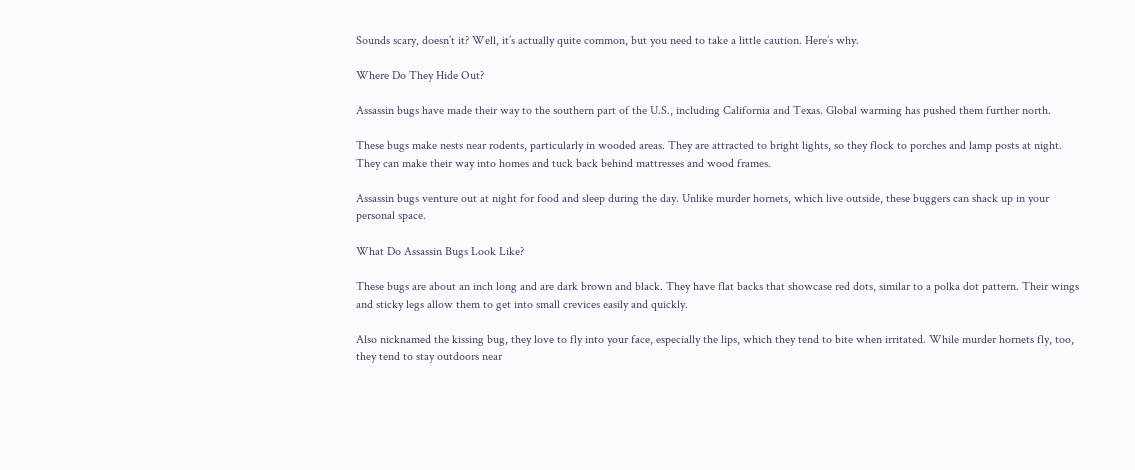Sounds scary, doesn’t it? Well, it’s actually quite common, but you need to take a little caution. Here’s why.

Where Do They Hide Out?

Assassin bugs have made their way to the southern part of the U.S., including California and Texas. Global warming has pushed them further north.

These bugs make nests near rodents, particularly in wooded areas. They are attracted to bright lights, so they flock to porches and lamp posts at night. They can make their way into homes and tuck back behind mattresses and wood frames.

Assassin bugs venture out at night for food and sleep during the day. Unlike murder hornets, which live outside, these buggers can shack up in your personal space.

What Do Assassin Bugs Look Like?

These bugs are about an inch long and are dark brown and black. They have flat backs that showcase red dots, similar to a polka dot pattern. Their wings and sticky legs allow them to get into small crevices easily and quickly.

Also nicknamed the kissing bug, they love to fly into your face, especially the lips, which they tend to bite when irritated. While murder hornets fly, too, they tend to stay outdoors near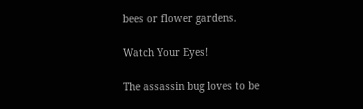bees or flower gardens.

Watch Your Eyes!

The assassin bug loves to be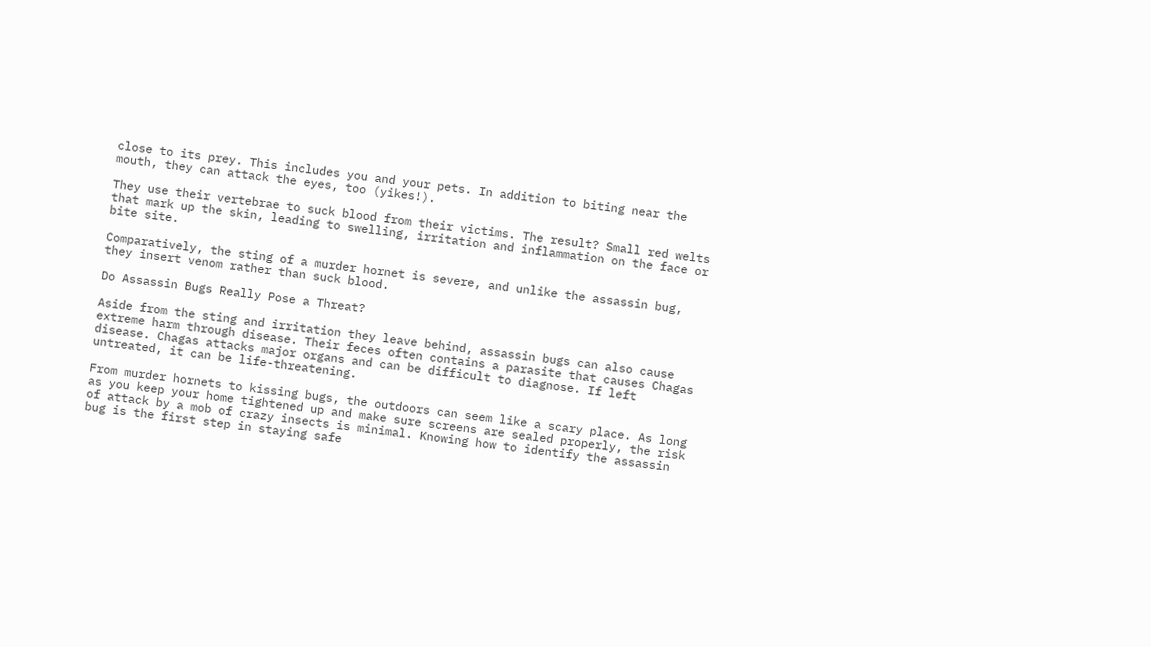close to its prey. This includes you and your pets. In addition to biting near the mouth, they can attack the eyes, too (yikes!).

They use their vertebrae to suck blood from their victims. The result? Small red welts that mark up the skin, leading to swelling, irritation and inflammation on the face or bite site.

Comparatively, the sting of a murder hornet is severe, and unlike the assassin bug, they insert venom rather than suck blood.

Do Assassin Bugs Really Pose a Threat?

Aside from the sting and irritation they leave behind, assassin bugs can also cause extreme harm through disease. Their feces often contains a parasite that causes Chagas disease. Chagas attacks major organs and can be difficult to diagnose. If left untreated, it can be life-threatening.

From murder hornets to kissing bugs, the outdoors can seem like a scary place. As long as you keep your home tightened up and make sure screens are sealed properly, the risk of attack by a mob of crazy insects is minimal. Knowing how to identify the assassin bug is the first step in staying safe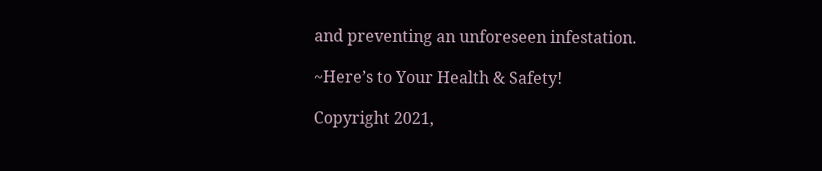and preventing an unforeseen infestation.

~Here’s to Your Health & Safety!

Copyright 2021,